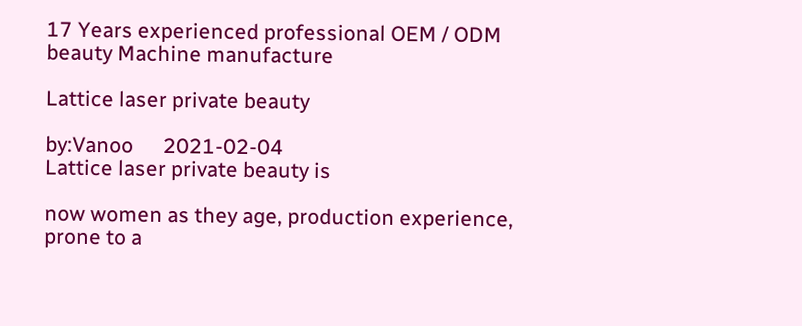17 Years experienced professional OEM / ODM beauty Machine manufacture

Lattice laser private beauty

by:Vanoo      2021-02-04
Lattice laser private beauty is

now women as they age, production experience, prone to a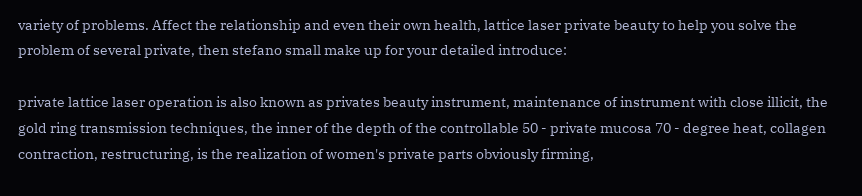variety of problems. Affect the relationship and even their own health, lattice laser private beauty to help you solve the problem of several private, then stefano small make up for your detailed introduce:

private lattice laser operation is also known as privates beauty instrument, maintenance of instrument with close illicit, the gold ring transmission techniques, the inner of the depth of the controllable 50 - private mucosa 70 - degree heat, collagen contraction, restructuring, is the realization of women's private parts obviously firming,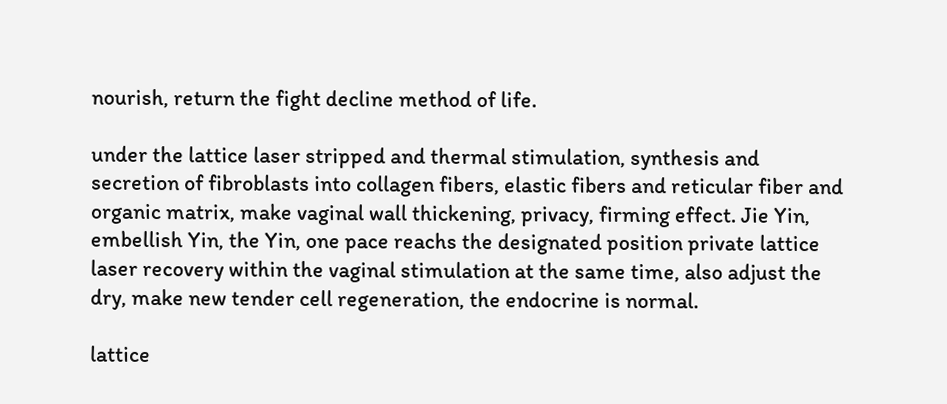nourish, return the fight decline method of life.

under the lattice laser stripped and thermal stimulation, synthesis and secretion of fibroblasts into collagen fibers, elastic fibers and reticular fiber and organic matrix, make vaginal wall thickening, privacy, firming effect. Jie Yin, embellish Yin, the Yin, one pace reachs the designated position private lattice laser recovery within the vaginal stimulation at the same time, also adjust the dry, make new tender cell regeneration, the endocrine is normal.

lattice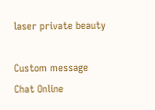laser private beauty

Custom message
Chat Online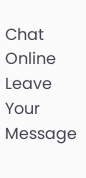Chat Online
Leave Your Message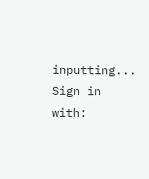inputting...
Sign in with: